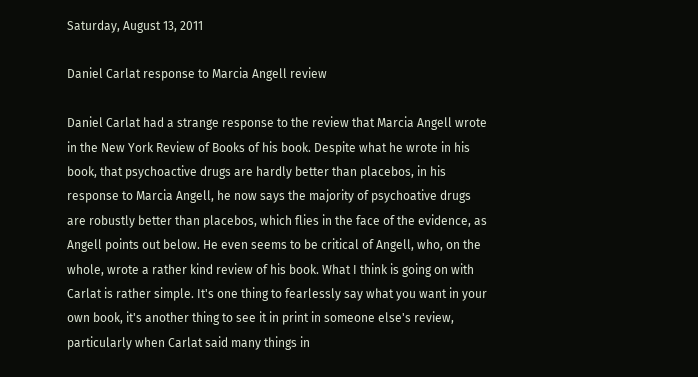Saturday, August 13, 2011

Daniel Carlat response to Marcia Angell review

Daniel Carlat had a strange response to the review that Marcia Angell wrote in the New York Review of Books of his book. Despite what he wrote in his book, that psychoactive drugs are hardly better than placebos, in his response to Marcia Angell, he now says the majority of psychoative drugs are robustly better than placebos, which flies in the face of the evidence, as Angell points out below. He even seems to be critical of Angell, who, on the whole, wrote a rather kind review of his book. What I think is going on with Carlat is rather simple. It's one thing to fearlessly say what you want in your own book, it's another thing to see it in print in someone else's review, particularly when Carlat said many things in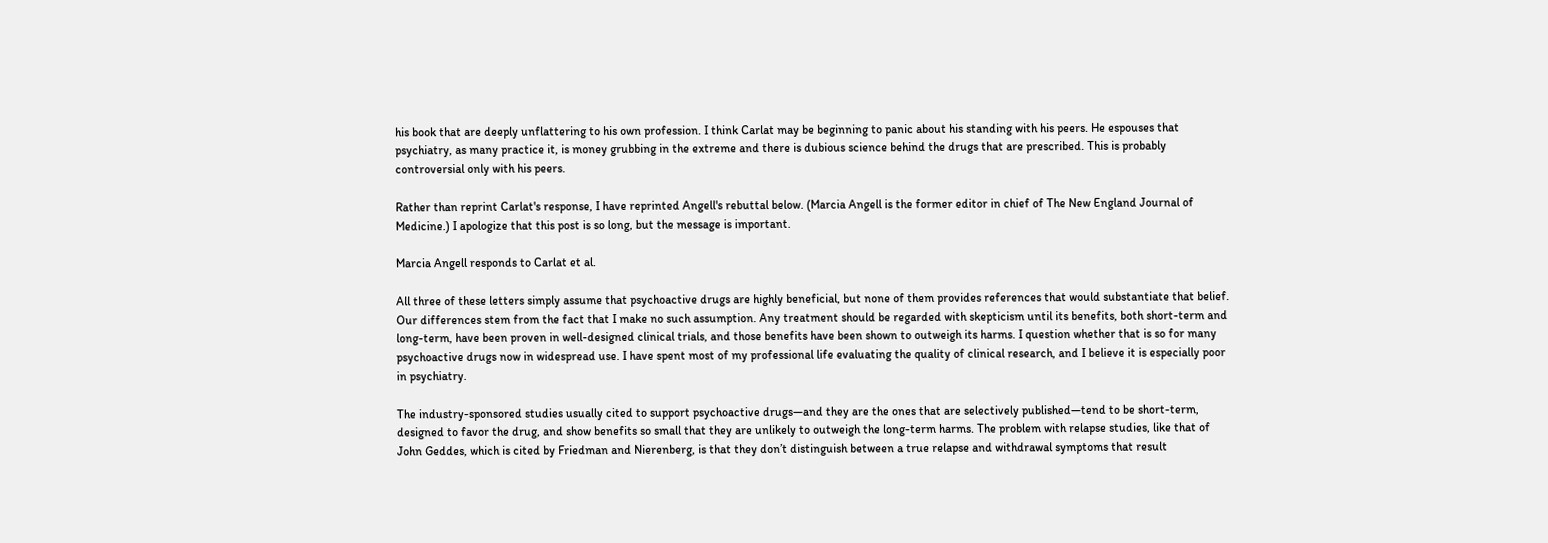his book that are deeply unflattering to his own profession. I think Carlat may be beginning to panic about his standing with his peers. He espouses that psychiatry, as many practice it, is money grubbing in the extreme and there is dubious science behind the drugs that are prescribed. This is probably controversial only with his peers.

Rather than reprint Carlat's response, I have reprinted Angell's rebuttal below. (Marcia Angell is the former editor in chief of The New England Journal of Medicine.) I apologize that this post is so long, but the message is important.

Marcia Angell responds to Carlat et al.

All three of these letters simply assume that psychoactive drugs are highly beneficial, but none of them provides references that would substantiate that belief. Our differences stem from the fact that I make no such assumption. Any treatment should be regarded with skepticism until its benefits, both short-term and long-term, have been proven in well-designed clinical trials, and those benefits have been shown to outweigh its harms. I question whether that is so for many psychoactive drugs now in widespread use. I have spent most of my professional life evaluating the quality of clinical research, and I believe it is especially poor in psychiatry.

The industry-sponsored studies usually cited to support psychoactive drugs—and they are the ones that are selectively published—tend to be short-term, designed to favor the drug, and show benefits so small that they are unlikely to outweigh the long-term harms. The problem with relapse studies, like that of John Geddes, which is cited by Friedman and Nierenberg, is that they don’t distinguish between a true relapse and withdrawal symptoms that result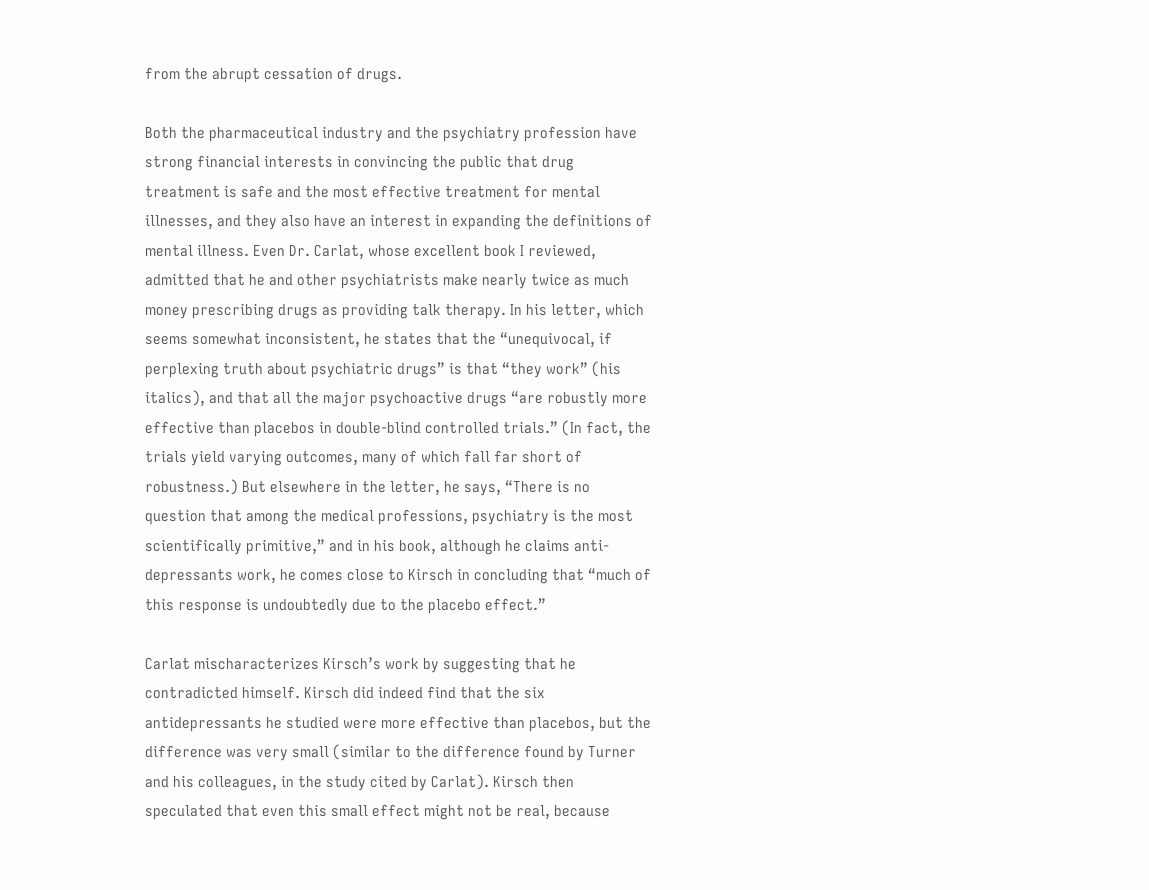from the abrupt cessation of drugs.

Both the pharmaceutical industry and the psychiatry profession have strong financial interests in convincing the public that drug treatment is safe and the most effective treatment for mental illnesses, and they also have an interest in expanding the definitions of mental illness. Even Dr. Carlat, whose excellent book I reviewed, admitted that he and other psychiatrists make nearly twice as much money prescribing drugs as providing talk therapy. In his letter, which seems somewhat inconsistent, he states that the “unequivocal, if perplexing truth about psychiatric drugs” is that “they work” (his italics), and that all the major psychoactive drugs “are robustly more effective than placebos in double-blind controlled trials.” (In fact, the trials yield varying outcomes, many of which fall far short of robustness.) But elsewhere in the letter, he says, “There is no question that among the medical professions, psychiatry is the most scientifically primitive,” and in his book, although he claims anti- depressants work, he comes close to Kirsch in concluding that “much of this response is undoubtedly due to the placebo effect.”

Carlat mischaracterizes Kirsch’s work by suggesting that he contradicted himself. Kirsch did indeed find that the six antidepressants he studied were more effective than placebos, but the difference was very small (similar to the difference found by Turner and his colleagues, in the study cited by Carlat). Kirsch then speculated that even this small effect might not be real, because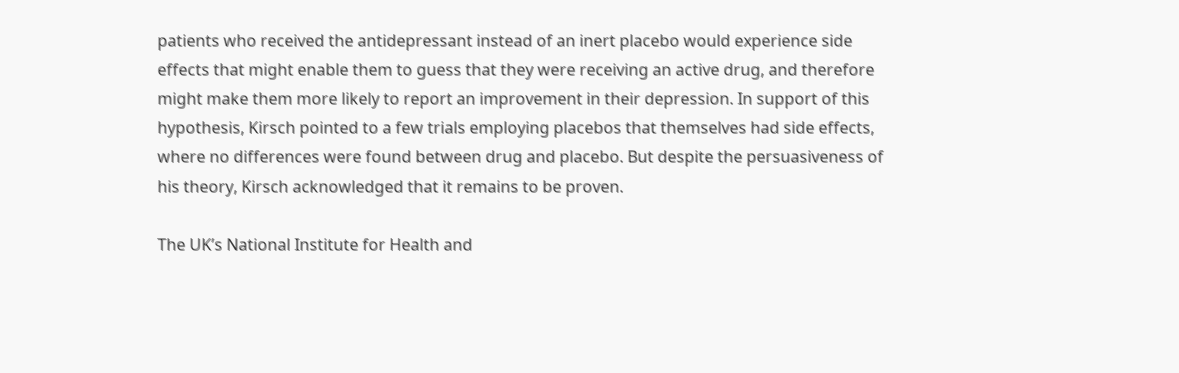patients who received the antidepressant instead of an inert placebo would experience side effects that might enable them to guess that they were receiving an active drug, and therefore might make them more likely to report an improvement in their depression. In support of this hypothesis, Kirsch pointed to a few trials employing placebos that themselves had side effects, where no differences were found between drug and placebo. But despite the persuasiveness of his theory, Kirsch acknowledged that it remains to be proven.

The UK’s National Institute for Health and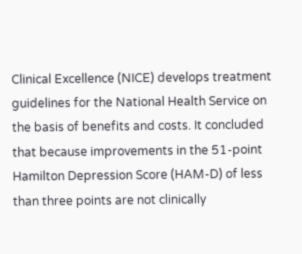Clinical Excellence (NICE) develops treatment guidelines for the National Health Service on the basis of benefits and costs. It concluded that because improvements in the 51-point Hamilton Depression Score (HAM-D) of less than three points are not clinically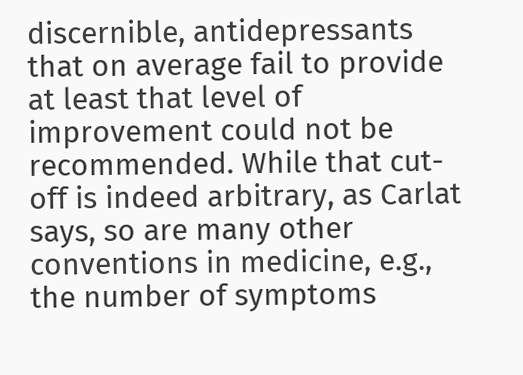discernible, antidepressants that on average fail to provide at least that level of improvement could not be recommended. While that cut-off is indeed arbitrary, as Carlat says, so are many other conventions in medicine, e.g., the number of symptoms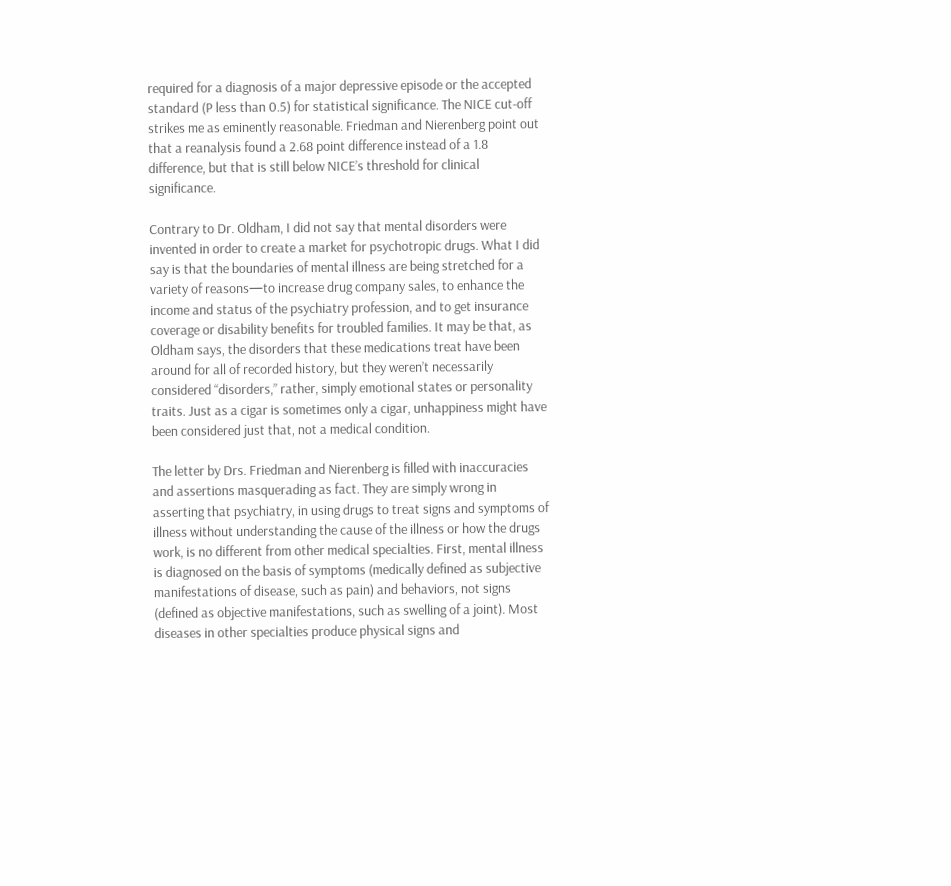required for a diagnosis of a major depressive episode or the accepted standard (P less than 0.5) for statistical significance. The NICE cut-off strikes me as eminently reasonable. Friedman and Nierenberg point out that a reanalysis found a 2.68 point difference instead of a 1.8 difference, but that is still below NICE’s threshold for clinical significance.

Contrary to Dr. Oldham, I did not say that mental disorders were invented in order to create a market for psychotropic drugs. What I did say is that the boundaries of mental illness are being stretched for a variety of reasons—to increase drug company sales, to enhance the income and status of the psychiatry profession, and to get insurance coverage or disability benefits for troubled families. It may be that, as Oldham says, the disorders that these medications treat have been around for all of recorded history, but they weren’t necessarily considered “disorders,” rather, simply emotional states or personality traits. Just as a cigar is sometimes only a cigar, unhappiness might have been considered just that, not a medical condition.

The letter by Drs. Friedman and Nierenberg is filled with inaccuracies and assertions masquerading as fact. They are simply wrong in asserting that psychiatry, in using drugs to treat signs and symptoms of illness without understanding the cause of the illness or how the drugs work, is no different from other medical specialties. First, mental illness is diagnosed on the basis of symptoms (medically defined as subjective manifestations of disease, such as pain) and behaviors, not signs (defined as objective manifestations, such as swelling of a joint). Most diseases in other specialties produce physical signs and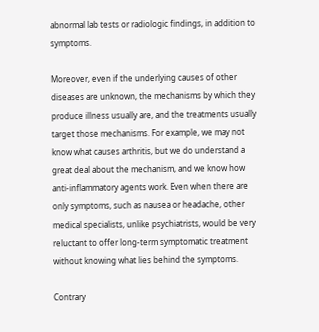abnormal lab tests or radiologic findings, in addition to symptoms.

Moreover, even if the underlying causes of other diseases are unknown, the mechanisms by which they produce illness usually are, and the treatments usually target those mechanisms. For example, we may not know what causes arthritis, but we do understand a great deal about the mechanism, and we know how anti-inflammatory agents work. Even when there are only symptoms, such as nausea or headache, other medical specialists, unlike psychiatrists, would be very reluctant to offer long-term symptomatic treatment without knowing what lies behind the symptoms.

Contrary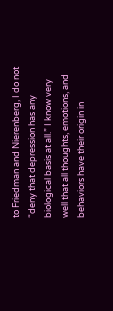to Friedman and Nierenberg, I do not “deny that depression has any biological basis at all.” I know very well that all thoughts, emotions, and behaviors have their origin in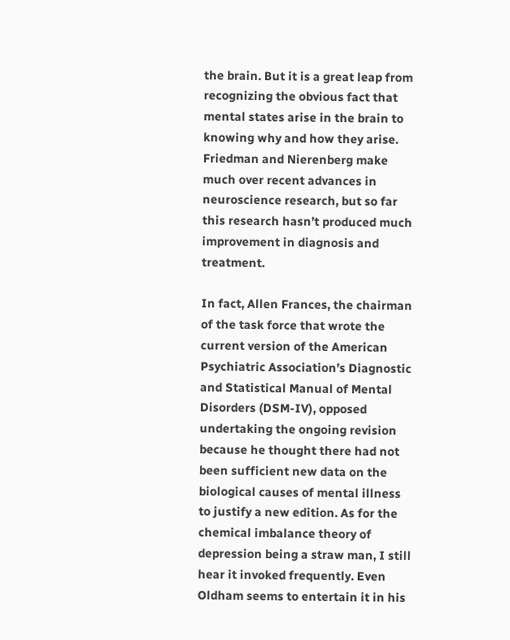the brain. But it is a great leap from recognizing the obvious fact that mental states arise in the brain to knowing why and how they arise. Friedman and Nierenberg make much over recent advances in neuroscience research, but so far this research hasn’t produced much improvement in diagnosis and treatment.

In fact, Allen Frances, the chairman of the task force that wrote the current version of the American Psychiatric Association’s Diagnostic and Statistical Manual of Mental Disorders (DSM-IV), opposed undertaking the ongoing revision because he thought there had not been sufficient new data on the biological causes of mental illness to justify a new edition. As for the chemical imbalance theory of depression being a straw man, I still hear it invoked frequently. Even Oldham seems to entertain it in his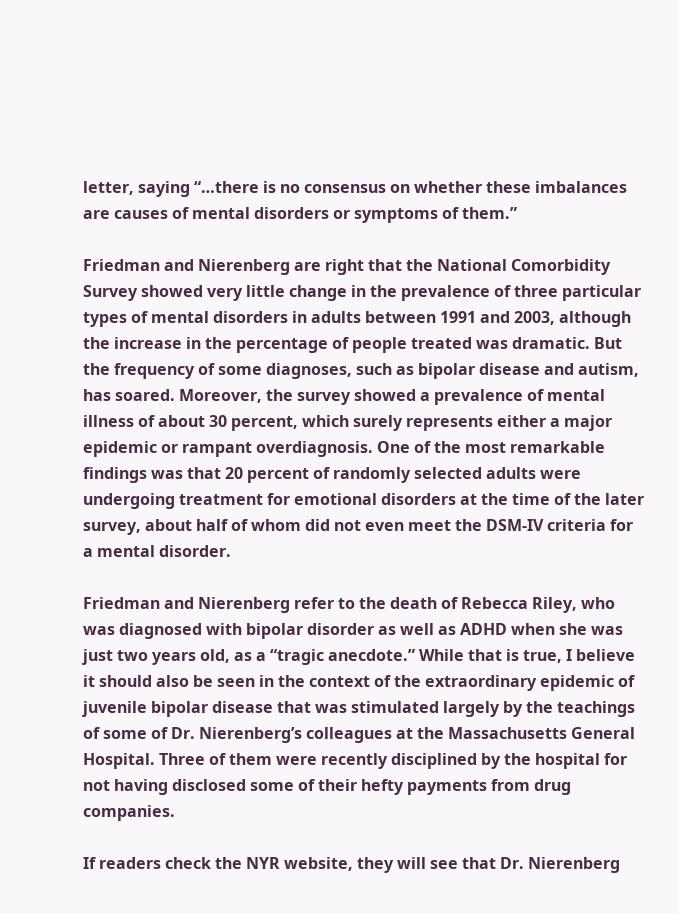letter, saying “…there is no consensus on whether these imbalances are causes of mental disorders or symptoms of them.”

Friedman and Nierenberg are right that the National Comorbidity Survey showed very little change in the prevalence of three particular types of mental disorders in adults between 1991 and 2003, although the increase in the percentage of people treated was dramatic. But the frequency of some diagnoses, such as bipolar disease and autism, has soared. Moreover, the survey showed a prevalence of mental illness of about 30 percent, which surely represents either a major epidemic or rampant overdiagnosis. One of the most remarkable findings was that 20 percent of randomly selected adults were undergoing treatment for emotional disorders at the time of the later survey, about half of whom did not even meet the DSM-IV criteria for a mental disorder.

Friedman and Nierenberg refer to the death of Rebecca Riley, who was diagnosed with bipolar disorder as well as ADHD when she was just two years old, as a “tragic anecdote.” While that is true, I believe it should also be seen in the context of the extraordinary epidemic of juvenile bipolar disease that was stimulated largely by the teachings of some of Dr. Nierenberg’s colleagues at the Massachusetts General Hospital. Three of them were recently disciplined by the hospital for not having disclosed some of their hefty payments from drug companies.

If readers check the NYR website, they will see that Dr. Nierenberg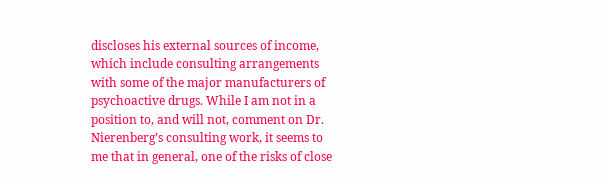discloses his external sources of income, which include consulting arrangements with some of the major manufacturers of psychoactive drugs. While I am not in a position to, and will not, comment on Dr. Nierenberg’s consulting work, it seems to me that in general, one of the risks of close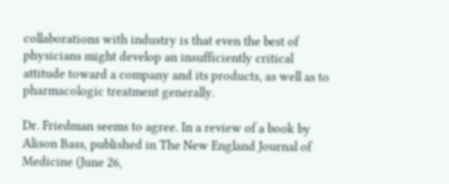collaborations with industry is that even the best of physicians might develop an insufficiently critical attitude toward a company and its products, as well as to pharmacologic treatment generally.

Dr. Friedman seems to agree. In a review of a book by Alison Bass, published in The New England Journal of Medicine (June 26,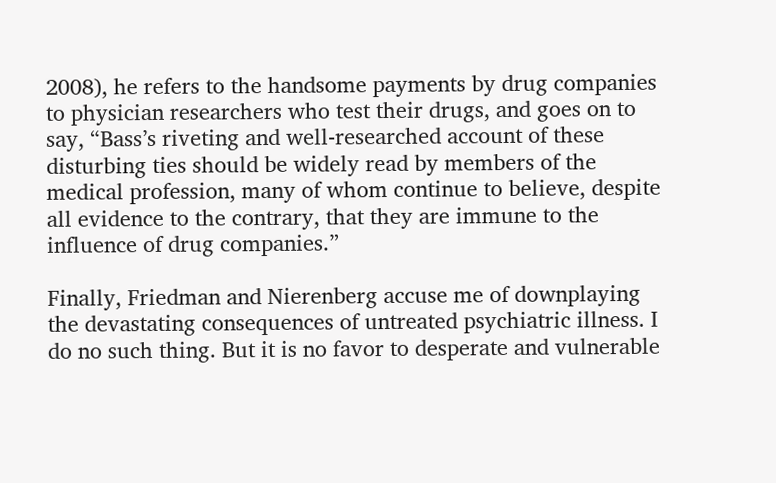2008), he refers to the handsome payments by drug companies to physician researchers who test their drugs, and goes on to say, “Bass’s riveting and well-researched account of these disturbing ties should be widely read by members of the medical profession, many of whom continue to believe, despite all evidence to the contrary, that they are immune to the influence of drug companies.”

Finally, Friedman and Nierenberg accuse me of downplaying the devastating consequences of untreated psychiatric illness. I do no such thing. But it is no favor to desperate and vulnerable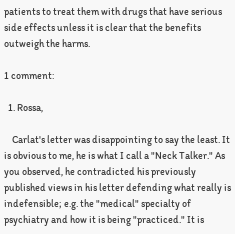patients to treat them with drugs that have serious side effects unless it is clear that the benefits outweigh the harms.

1 comment:

  1. Rossa,

    Carlat's letter was disappointing to say the least. It is obvious to me, he is what I call a "Neck Talker." As you observed, he contradicted his previously published views in his letter defending what really is indefensible; e.g. the "medical" specialty of psychiatry and how it is being "practiced." It is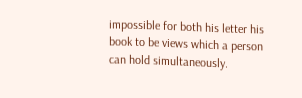impossible for both his letter his book to be views which a person can hold simultaneously.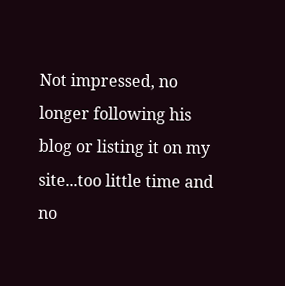Not impressed, no longer following his blog or listing it on my site...too little time and no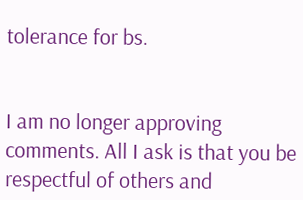tolerance for bs.


I am no longer approving comments. All I ask is that you be respectful of others and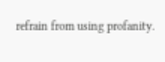refrain from using profanity.